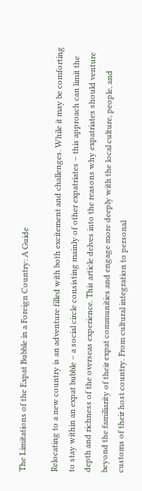The Limitations of the Expat Bubble in a Foreign Country: A Guide

Relocating to a new country is an adventure filled with both excitement and challenges. While it may be comforting to stay within an expat bubble – a social circle consisting mainly of other expatriates – this approach can limit the depth and richness of the overseas experience. This article delves into the reasons why expatriates should venture beyond the familiarity of their expat communities and engage more deeply with the local culture, people, and customs of their host country. From cultural integration to personal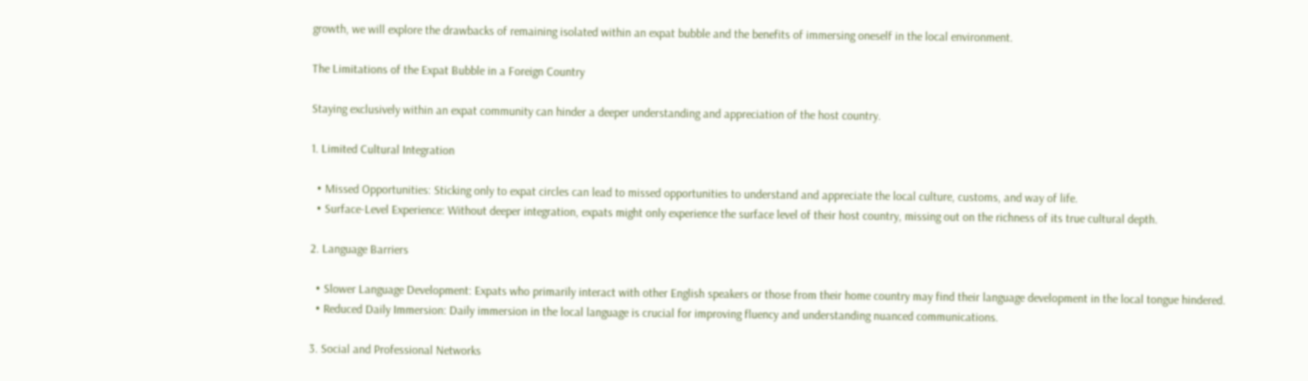growth, we will explore the drawbacks of remaining isolated within an expat bubble and the benefits of immersing oneself in the local environment.

The Limitations of the Expat Bubble in a Foreign Country

Staying exclusively within an expat community can hinder a deeper understanding and appreciation of the host country.

1. Limited Cultural Integration

  • Missed Opportunities: Sticking only to expat circles can lead to missed opportunities to understand and appreciate the local culture, customs, and way of life.
  • Surface-Level Experience: Without deeper integration, expats might only experience the surface level of their host country, missing out on the richness of its true cultural depth.

2. Language Barriers

  • Slower Language Development: Expats who primarily interact with other English speakers or those from their home country may find their language development in the local tongue hindered.
  • Reduced Daily Immersion: Daily immersion in the local language is crucial for improving fluency and understanding nuanced communications.

3. Social and Professional Networks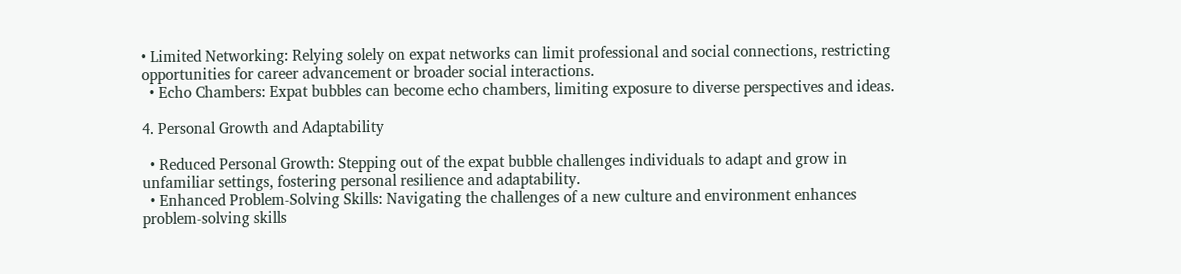• Limited Networking: Relying solely on expat networks can limit professional and social connections, restricting opportunities for career advancement or broader social interactions.
  • Echo Chambers: Expat bubbles can become echo chambers, limiting exposure to diverse perspectives and ideas.

4. Personal Growth and Adaptability

  • Reduced Personal Growth: Stepping out of the expat bubble challenges individuals to adapt and grow in unfamiliar settings, fostering personal resilience and adaptability.
  • Enhanced Problem-Solving Skills: Navigating the challenges of a new culture and environment enhances problem-solving skills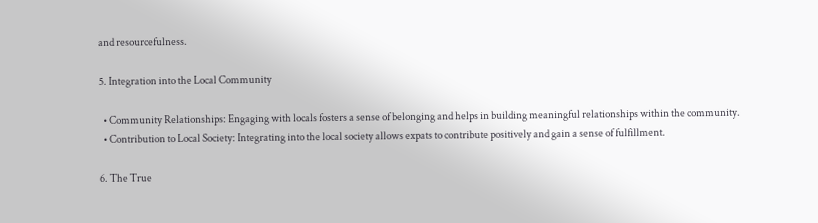and resourcefulness.

5. Integration into the Local Community

  • Community Relationships: Engaging with locals fosters a sense of belonging and helps in building meaningful relationships within the community.
  • Contribution to Local Society: Integrating into the local society allows expats to contribute positively and gain a sense of fulfillment.

6. The True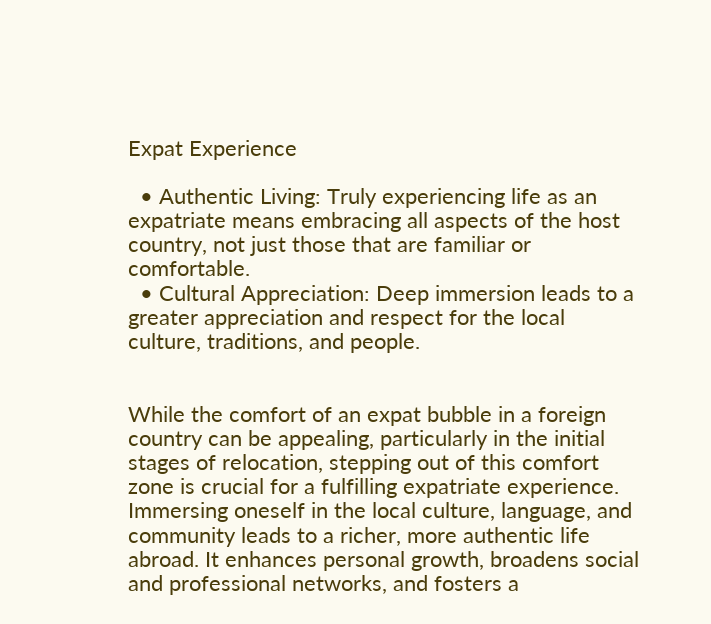Expat Experience

  • Authentic Living: Truly experiencing life as an expatriate means embracing all aspects of the host country, not just those that are familiar or comfortable.
  • Cultural Appreciation: Deep immersion leads to a greater appreciation and respect for the local culture, traditions, and people.


While the comfort of an expat bubble in a foreign country can be appealing, particularly in the initial stages of relocation, stepping out of this comfort zone is crucial for a fulfilling expatriate experience. Immersing oneself in the local culture, language, and community leads to a richer, more authentic life abroad. It enhances personal growth, broadens social and professional networks, and fosters a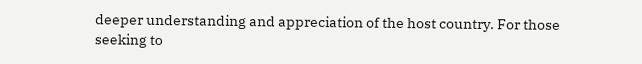deeper understanding and appreciation of the host country. For those seeking to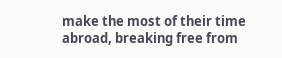make the most of their time abroad, breaking free from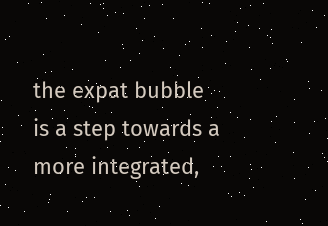the expat bubble is a step towards a more integrated,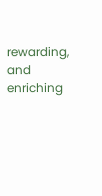rewarding, and enriching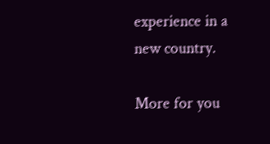experience in a new country.

More for you